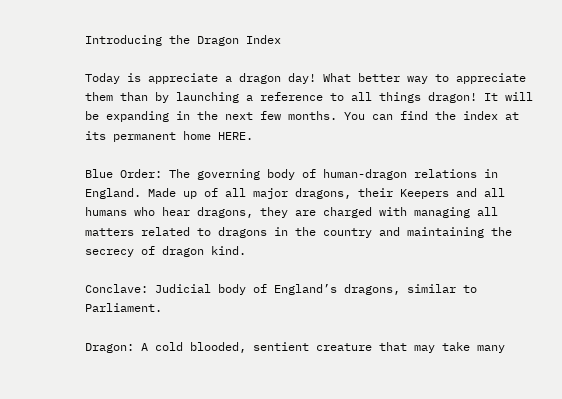Introducing the Dragon Index

Today is appreciate a dragon day! What better way to appreciate them than by launching a reference to all things dragon! It will be expanding in the next few months. You can find the index at its permanent home HERE.

Blue Order: The governing body of human-dragon relations in England. Made up of all major dragons, their Keepers and all humans who hear dragons, they are charged with managing all matters related to dragons in the country and maintaining the secrecy of dragon kind.

Conclave: Judicial body of England’s dragons, similar to Parliament.

Dragon: A cold blooded, sentient creature that may take many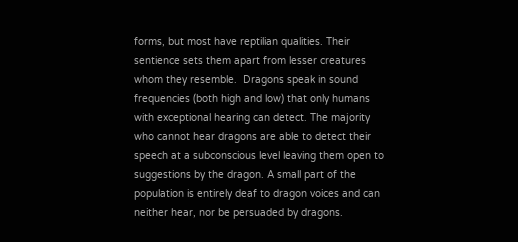forms, but most have reptilian qualities. Their sentience sets them apart from lesser creatures whom they resemble.  Dragons speak in sound frequencies (both high and low) that only humans with exceptional hearing can detect. The majority who cannot hear dragons are able to detect their speech at a subconscious level leaving them open to suggestions by the dragon. A small part of the population is entirely deaf to dragon voices and can neither hear, nor be persuaded by dragons.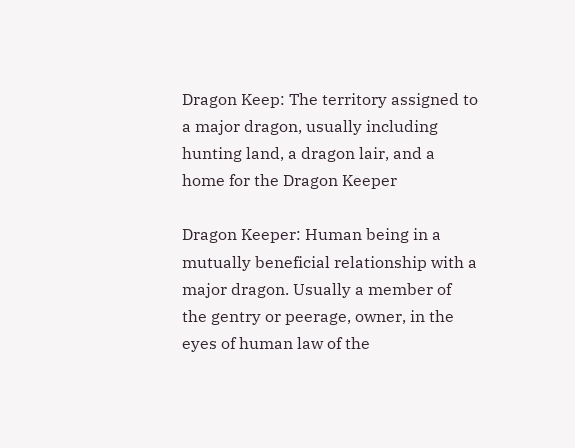Dragon Keep: The territory assigned to a major dragon, usually including hunting land, a dragon lair, and a home for the Dragon Keeper

Dragon Keeper: Human being in a mutually beneficial relationship with a major dragon. Usually a member of the gentry or peerage, owner, in the eyes of human law of the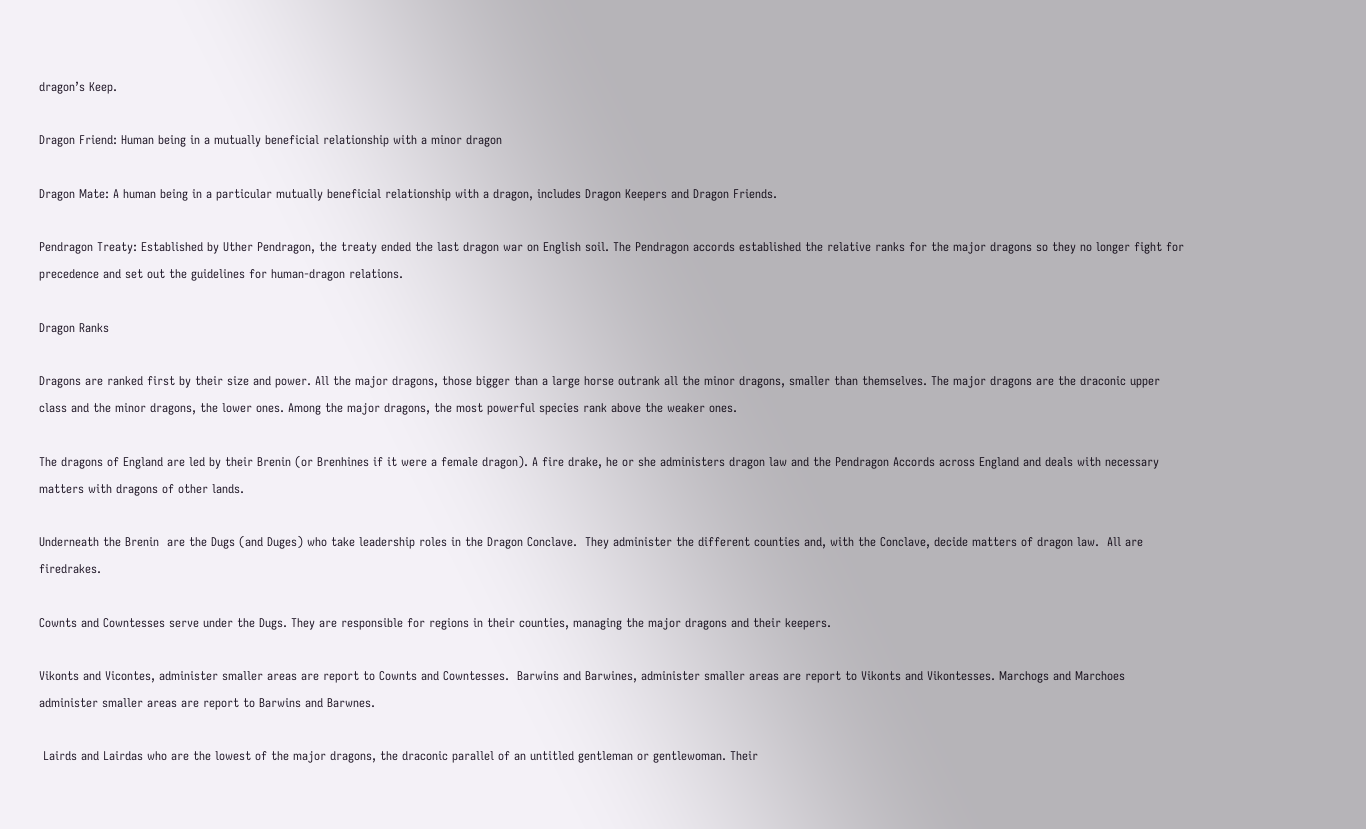dragon’s Keep.

Dragon Friend: Human being in a mutually beneficial relationship with a minor dragon

Dragon Mate: A human being in a particular mutually beneficial relationship with a dragon, includes Dragon Keepers and Dragon Friends.

Pendragon Treaty: Established by Uther Pendragon, the treaty ended the last dragon war on English soil. The Pendragon accords established the relative ranks for the major dragons so they no longer fight for precedence and set out the guidelines for human-dragon relations.

Dragon Ranks

Dragons are ranked first by their size and power. All the major dragons, those bigger than a large horse outrank all the minor dragons, smaller than themselves. The major dragons are the draconic upper class and the minor dragons, the lower ones. Among the major dragons, the most powerful species rank above the weaker ones.

The dragons of England are led by their Brenin (or Brenhines if it were a female dragon). A fire drake, he or she administers dragon law and the Pendragon Accords across England and deals with necessary matters with dragons of other lands.

Underneath the Brenin  are the Dugs (and Duges) who take leadership roles in the Dragon Conclave.  They administer the different counties and, with the Conclave, decide matters of dragon law.  All are firedrakes.

Cownts and Cowntesses serve under the Dugs. They are responsible for regions in their counties, managing the major dragons and their keepers.

Vikonts and Vicontes, administer smaller areas are report to Cownts and Cowntesses.  Barwins and Barwines, administer smaller areas are report to Vikonts and Vikontesses. Marchogs and Marchoes administer smaller areas are report to Barwins and Barwnes.

 Lairds and Lairdas who are the lowest of the major dragons, the draconic parallel of an untitled gentleman or gentlewoman. Their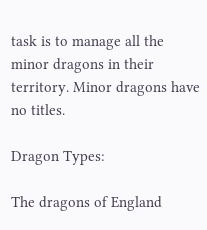task is to manage all the minor dragons in their territory. Minor dragons have no titles.

Dragon Types:

The dragons of England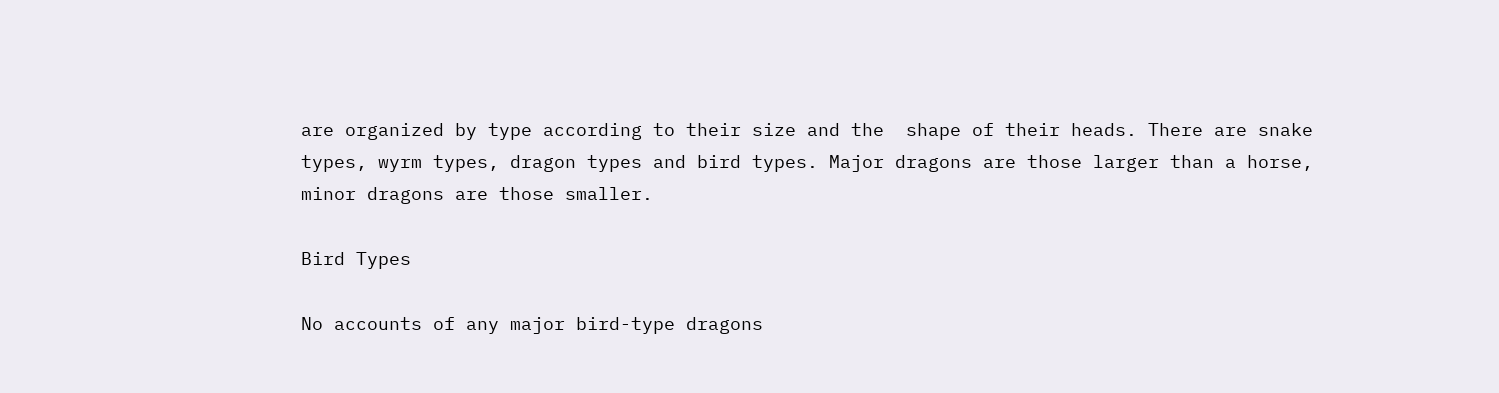are organized by type according to their size and the  shape of their heads. There are snake types, wyrm types, dragon types and bird types. Major dragons are those larger than a horse, minor dragons are those smaller.

Bird Types

No accounts of any major bird-type dragons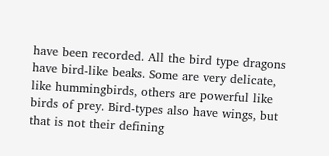have been recorded. All the bird type dragons have bird-like beaks. Some are very delicate, like hummingbirds, others are powerful like birds of prey. Bird-types also have wings, but that is not their defining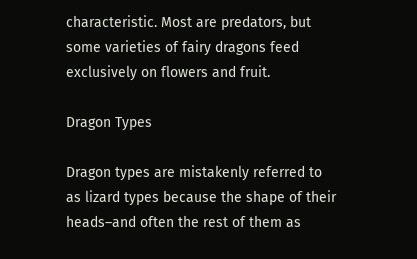characteristic. Most are predators, but some varieties of fairy dragons feed exclusively on flowers and fruit.

Dragon Types

Dragon types are mistakenly referred to as lizard types because the shape of their heads–and often the rest of them as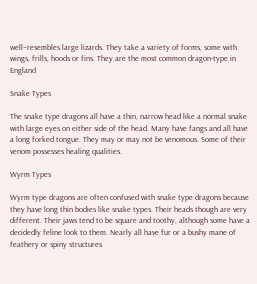well–resembles large lizards. They take a variety of forms, some with wings, frills, hoods or fins. They are the most common dragon-type in England

Snake Types

The snake type dragons all have a thin, narrow head like a normal snake with large eyes on either side of the head. Many have fangs and all have a long forked tongue. They may or may not be venomous. Some of their venom possesses healing qualities.

Wyrm Types

Wyrm type dragons are often confused with snake type dragons because they have long thin bodies like snake types. Their heads though are very different. Their jaws tend to be square and toothy, although some have a decidedly feline look to them. Nearly all have fur or a bushy mane of feathery or spiny structures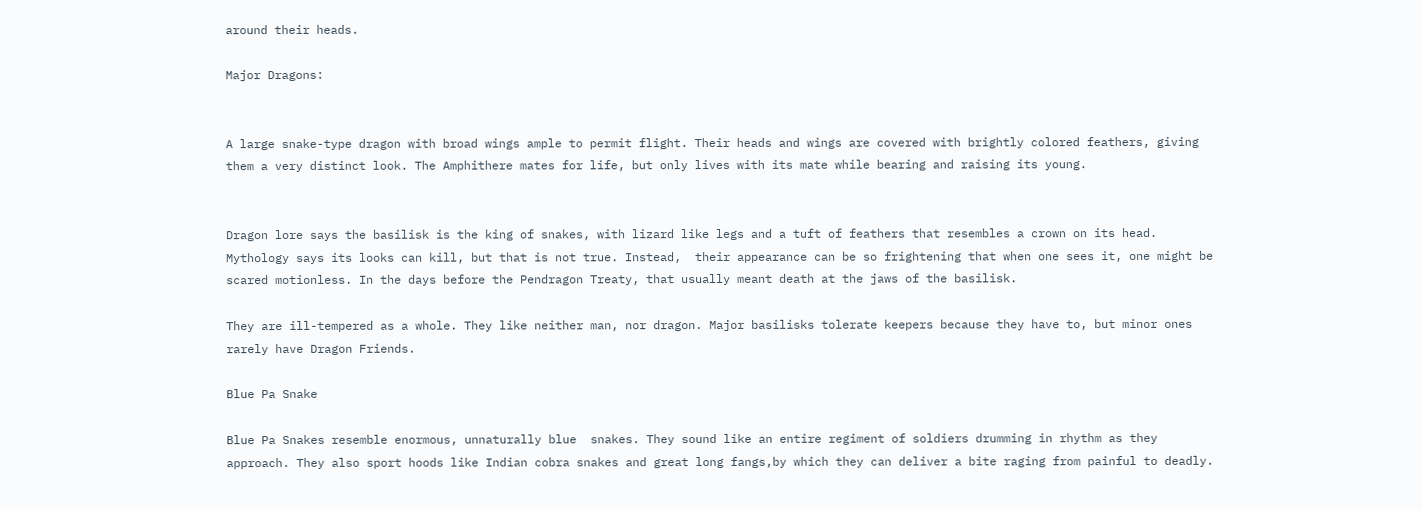around their heads.

Major Dragons:


A large snake-type dragon with broad wings ample to permit flight. Their heads and wings are covered with brightly colored feathers, giving them a very distinct look. The Amphithere mates for life, but only lives with its mate while bearing and raising its young.


Dragon lore says the basilisk is the king of snakes, with lizard like legs and a tuft of feathers that resembles a crown on its head. Mythology says its looks can kill, but that is not true. Instead,  their appearance can be so frightening that when one sees it, one might be scared motionless. In the days before the Pendragon Treaty, that usually meant death at the jaws of the basilisk.

They are ill-tempered as a whole. They like neither man, nor dragon. Major basilisks tolerate keepers because they have to, but minor ones rarely have Dragon Friends.

Blue Pa Snake

Blue Pa Snakes resemble enormous, unnaturally blue  snakes. They sound like an entire regiment of soldiers drumming in rhythm as they approach. They also sport hoods like Indian cobra snakes and great long fangs,by which they can deliver a bite raging from painful to deadly.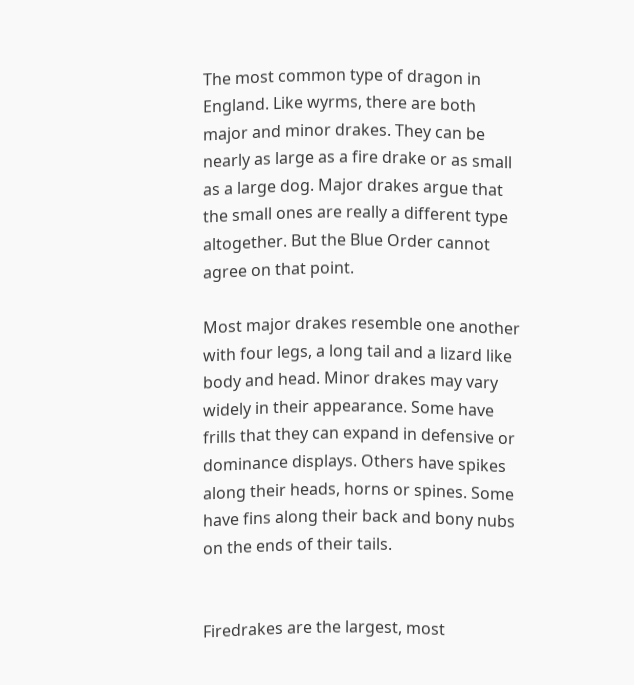The most common type of dragon in England. Like wyrms, there are both major and minor drakes. They can be nearly as large as a fire drake or as small as a large dog. Major drakes argue that the small ones are really a different type altogether. But the Blue Order cannot agree on that point.

Most major drakes resemble one another with four legs, a long tail and a lizard like body and head. Minor drakes may vary widely in their appearance. Some have frills that they can expand in defensive or dominance displays. Others have spikes along their heads, horns or spines. Some have fins along their back and bony nubs on the ends of their tails.


Firedrakes are the largest, most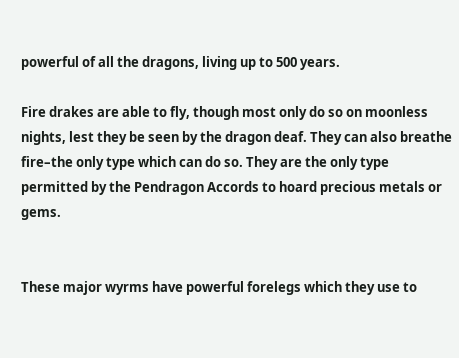powerful of all the dragons, living up to 500 years.

Fire drakes are able to fly, though most only do so on moonless nights, lest they be seen by the dragon deaf. They can also breathe fire–the only type which can do so. They are the only type permitted by the Pendragon Accords to hoard precious metals or gems.


These major wyrms have powerful forelegs which they use to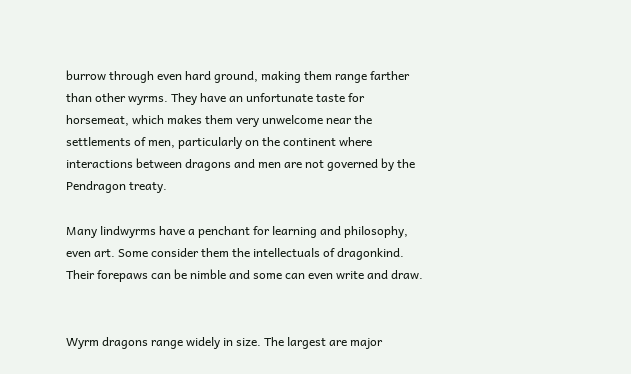burrow through even hard ground, making them range farther than other wyrms. They have an unfortunate taste for horsemeat, which makes them very unwelcome near the settlements of men, particularly on the continent where interactions between dragons and men are not governed by the Pendragon treaty.

Many lindwyrms have a penchant for learning and philosophy, even art. Some consider them the intellectuals of dragonkind. Their forepaws can be nimble and some can even write and draw.


Wyrm dragons range widely in size. The largest are major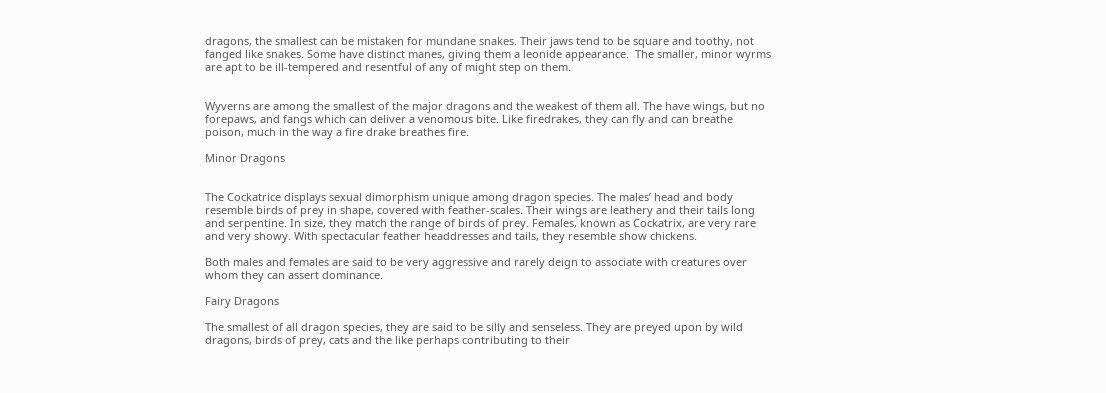dragons, the smallest can be mistaken for mundane snakes. Their jaws tend to be square and toothy, not fanged like snakes. Some have distinct manes, giving them a leonide appearance.  The smaller, minor wyrms are apt to be ill-tempered and resentful of any of might step on them.


Wyverns are among the smallest of the major dragons and the weakest of them all. The have wings, but no forepaws, and fangs which can deliver a venomous bite. Like firedrakes, they can fly and can breathe poison, much in the way a fire drake breathes fire.

Minor Dragons


The Cockatrice displays sexual dimorphism unique among dragon species. The males’ head and body resemble birds of prey in shape, covered with feather-scales. Their wings are leathery and their tails long and serpentine. In size, they match the range of birds of prey. Females, known as Cockatrix, are very rare and very showy. With spectacular feather headdresses and tails, they resemble show chickens.

Both males and females are said to be very aggressive and rarely deign to associate with creatures over whom they can assert dominance.

Fairy Dragons

The smallest of all dragon species, they are said to be silly and senseless. They are preyed upon by wild dragons, birds of prey, cats and the like perhaps contributing to their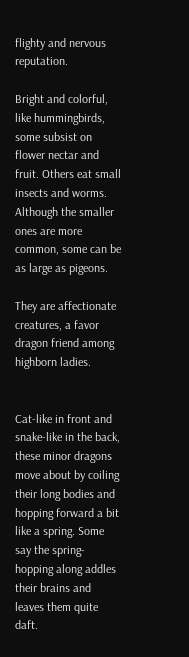flighty and nervous reputation.

Bright and colorful, like hummingbirds, some subsist on flower nectar and fruit. Others eat small insects and worms. Although the smaller ones are more common, some can be as large as pigeons.

They are affectionate creatures, a favor dragon friend among highborn ladies.


Cat-like in front and snake-like in the back, these minor dragons move about by coiling their long bodies and hopping forward a bit like a spring. Some say the spring-hopping along addles their brains and leaves them quite daft.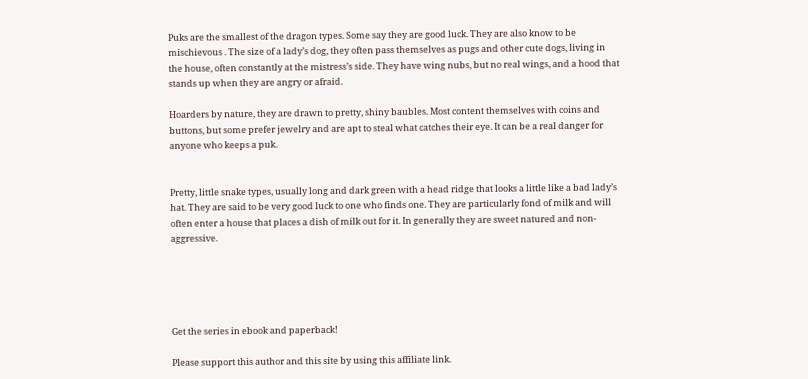Puks are the smallest of the dragon types. Some say they are good luck. They are also know to be mischievous . The size of a lady’s dog, they often pass themselves as pugs and other cute dogs, living in the house, often constantly at the mistress’s side. They have wing nubs, but no real wings, and a hood that stands up when they are angry or afraid.

Hoarders by nature, they are drawn to pretty, shiny baubles. Most content themselves with coins and buttons, but some prefer jewelry and are apt to steal what catches their eye. It can be a real danger for anyone who keeps a puk.


Pretty, little snake types, usually long and dark green with a head ridge that looks a little like a bad lady’s hat. They are said to be very good luck to one who finds one. They are particularly fond of milk and will often enter a house that places a dish of milk out for it. In generally they are sweet natured and non-aggressive.





Get the series in ebook and paperback!

Please support this author and this site by using this affiliate link.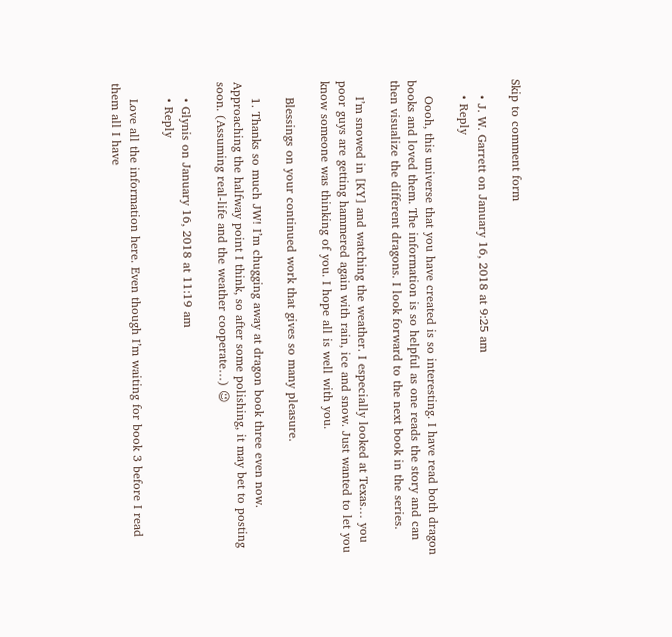Skip to comment form

    • J. W. Garrett on January 16, 2018 at 9:25 am
    • Reply

    Oooh, this universe that you have created is so interesting. I have read both dragon books and loved them. The information is so helpful as one reads the story and can then visualize the different dragons. I look forward to the next book in the series.

    I’m snowed in [KY] and watching the weather. I especially looked at Texas… you poor guys are getting hammered again with rain, ice and snow. Just wanted to let you know someone was thinking of you. I hope all is well with you.

    Blessings on your continued work that gives so many pleasure.

    1. Thanks so much JW! I’m chugging away at dragon book three even now. Approaching the halfway point I think, so after some polishing, it may bet to posting soon. (Assuming real-life and the weather cooperate…) 😉

    • Glynis on January 16, 2018 at 11:19 am
    • Reply

    Love all the information here. Even though I’m waiting for book 3 before I read them all I have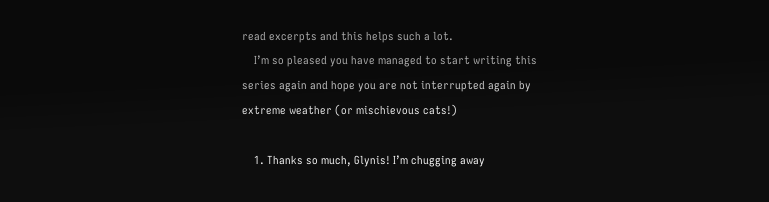read excerpts and this helps such a lot.
    I’m so pleased you have managed to start writing this series again and hope you are not interrupted again by extreme weather (or mischievous cats!)

    1. Thanks so much, Glynis! I’m chugging away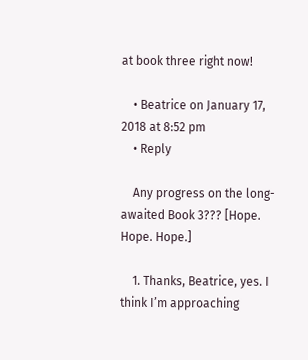at book three right now!

    • Beatrice on January 17, 2018 at 8:52 pm
    • Reply

    Any progress on the long-awaited Book 3??? [Hope. Hope. Hope.]

    1. Thanks, Beatrice, yes. I think I’m approaching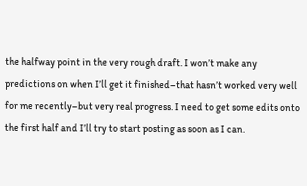the halfway point in the very rough draft. I won’t make any predictions on when I’ll get it finished–that hasn’t worked very well for me recently–but very real progress. I need to get some edits onto the first half and I’ll try to start posting as soon as I can.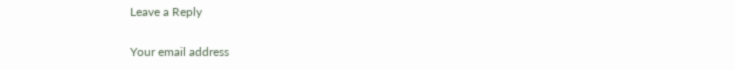Leave a Reply

Your email address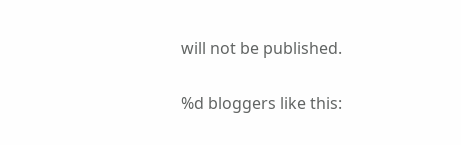will not be published.

%d bloggers like this: